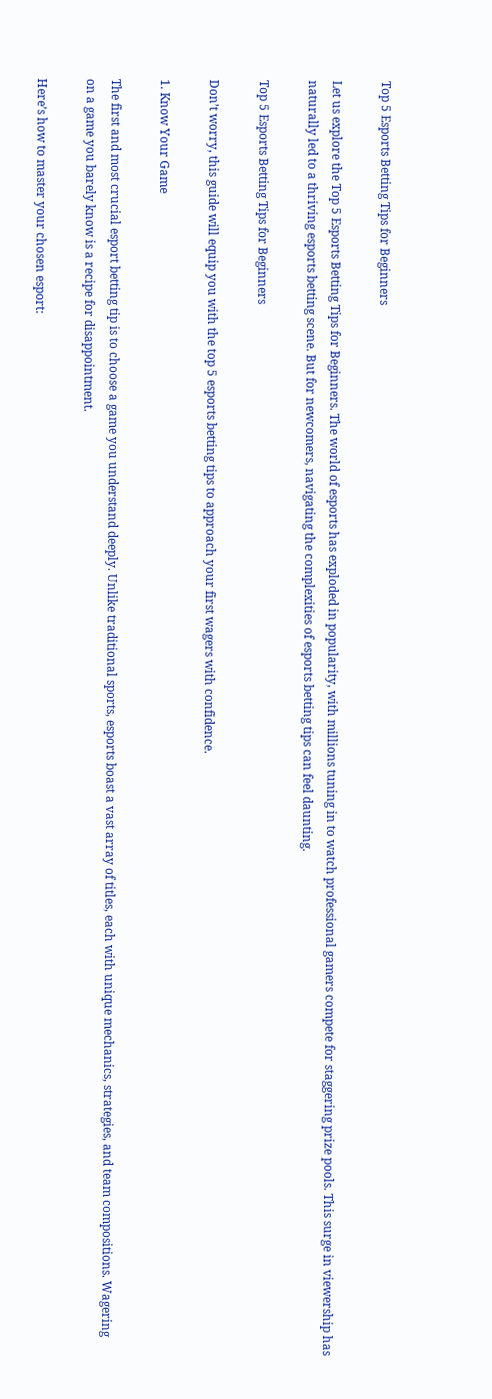Top 5 Esports Betting Tips for Beginners

Let us explore the Top 5 Esports Betting Tips for Beginners. The world of esports has exploded in popularity, with millions tuning in to watch professional gamers compete for staggering prize pools. This surge in viewership has naturally led to a thriving esports betting scene. But for newcomers, navigating the complexities of esports betting tips can feel daunting.

Top 5 Esports Betting Tips for Beginners

Don’t worry, this guide will equip you with the top 5 esports betting tips to approach your first wagers with confidence.

1. Know Your Game

The first and most crucial esport betting tip is to choose a game you understand deeply. Unlike traditional sports, esports boast a vast array of titles, each with unique mechanics, strategies, and team compositions. Wagering on a game you barely know is a recipe for disappointment.

Here’s how to master your chosen esport: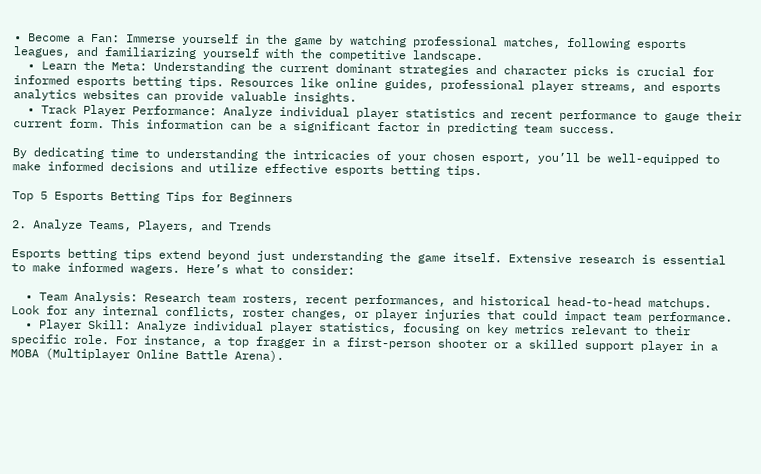• Become a Fan: Immerse yourself in the game by watching professional matches, following esports leagues, and familiarizing yourself with the competitive landscape.
  • Learn the Meta: Understanding the current dominant strategies and character picks is crucial for informed esports betting tips. Resources like online guides, professional player streams, and esports analytics websites can provide valuable insights.
  • Track Player Performance: Analyze individual player statistics and recent performance to gauge their current form. This information can be a significant factor in predicting team success.

By dedicating time to understanding the intricacies of your chosen esport, you’ll be well-equipped to make informed decisions and utilize effective esports betting tips.

Top 5 Esports Betting Tips for Beginners

2. Analyze Teams, Players, and Trends

Esports betting tips extend beyond just understanding the game itself. Extensive research is essential to make informed wagers. Here’s what to consider:

  • Team Analysis: Research team rosters, recent performances, and historical head-to-head matchups. Look for any internal conflicts, roster changes, or player injuries that could impact team performance.
  • Player Skill: Analyze individual player statistics, focusing on key metrics relevant to their specific role. For instance, a top fragger in a first-person shooter or a skilled support player in a MOBA (Multiplayer Online Battle Arena).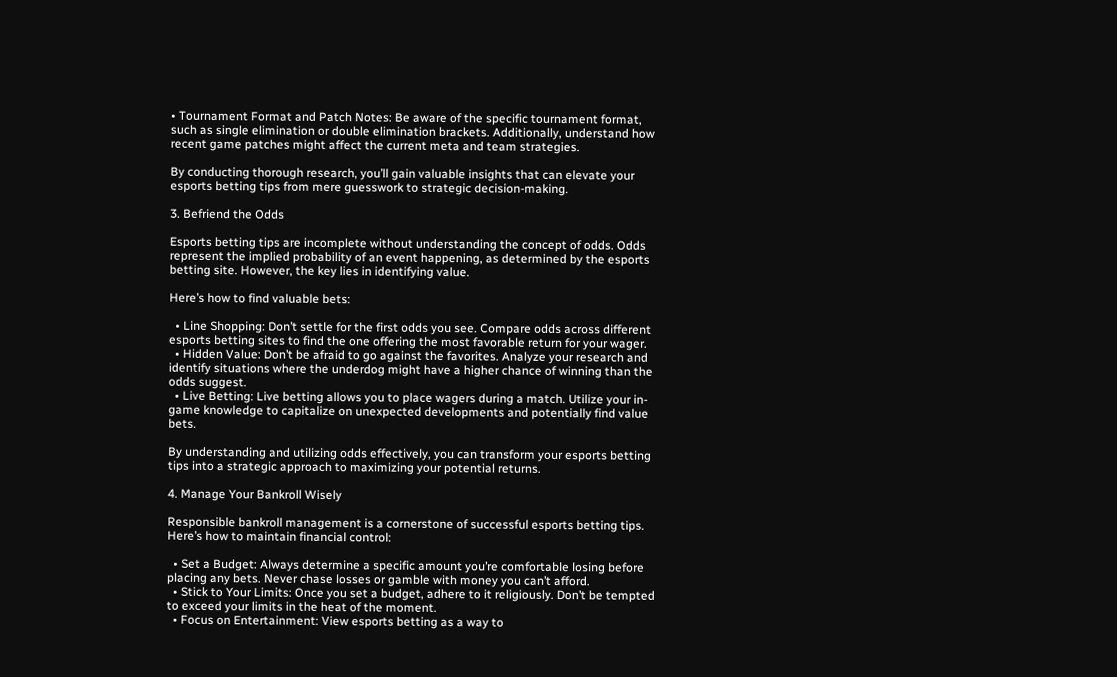• Tournament Format and Patch Notes: Be aware of the specific tournament format, such as single elimination or double elimination brackets. Additionally, understand how recent game patches might affect the current meta and team strategies.

By conducting thorough research, you’ll gain valuable insights that can elevate your esports betting tips from mere guesswork to strategic decision-making.

3. Befriend the Odds

Esports betting tips are incomplete without understanding the concept of odds. Odds represent the implied probability of an event happening, as determined by the esports betting site. However, the key lies in identifying value.

Here’s how to find valuable bets:

  • Line Shopping: Don’t settle for the first odds you see. Compare odds across different esports betting sites to find the one offering the most favorable return for your wager.
  • Hidden Value: Don’t be afraid to go against the favorites. Analyze your research and identify situations where the underdog might have a higher chance of winning than the odds suggest.
  • Live Betting: Live betting allows you to place wagers during a match. Utilize your in-game knowledge to capitalize on unexpected developments and potentially find value bets.

By understanding and utilizing odds effectively, you can transform your esports betting tips into a strategic approach to maximizing your potential returns.

4. Manage Your Bankroll Wisely

Responsible bankroll management is a cornerstone of successful esports betting tips. Here’s how to maintain financial control:

  • Set a Budget: Always determine a specific amount you’re comfortable losing before placing any bets. Never chase losses or gamble with money you can’t afford.
  • Stick to Your Limits: Once you set a budget, adhere to it religiously. Don’t be tempted to exceed your limits in the heat of the moment.
  • Focus on Entertainment: View esports betting as a way to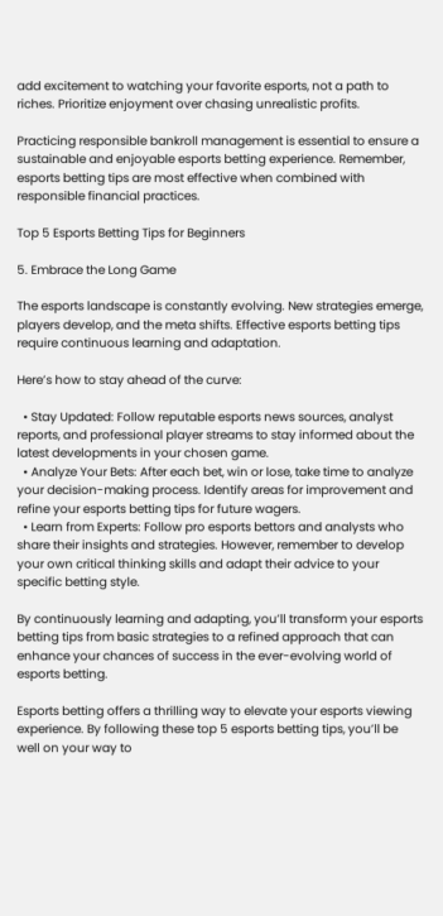add excitement to watching your favorite esports, not a path to riches. Prioritize enjoyment over chasing unrealistic profits.

Practicing responsible bankroll management is essential to ensure a sustainable and enjoyable esports betting experience. Remember, esports betting tips are most effective when combined with responsible financial practices.

Top 5 Esports Betting Tips for Beginners

5. Embrace the Long Game

The esports landscape is constantly evolving. New strategies emerge, players develop, and the meta shifts. Effective esports betting tips require continuous learning and adaptation.

Here’s how to stay ahead of the curve:

  • Stay Updated: Follow reputable esports news sources, analyst reports, and professional player streams to stay informed about the latest developments in your chosen game.
  • Analyze Your Bets: After each bet, win or lose, take time to analyze your decision-making process. Identify areas for improvement and refine your esports betting tips for future wagers.
  • Learn from Experts: Follow pro esports bettors and analysts who share their insights and strategies. However, remember to develop your own critical thinking skills and adapt their advice to your specific betting style.

By continuously learning and adapting, you’ll transform your esports betting tips from basic strategies to a refined approach that can enhance your chances of success in the ever-evolving world of esports betting.

Esports betting offers a thrilling way to elevate your esports viewing experience. By following these top 5 esports betting tips, you’ll be well on your way to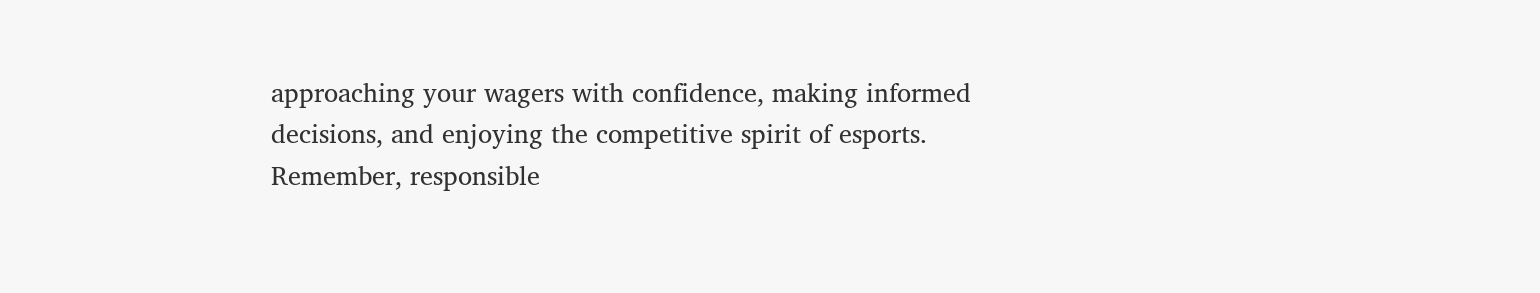approaching your wagers with confidence, making informed decisions, and enjoying the competitive spirit of esports. Remember, responsible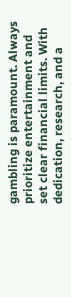gambling is paramount. Always prioritize entertainment and set clear financial limits. With dedication, research, and a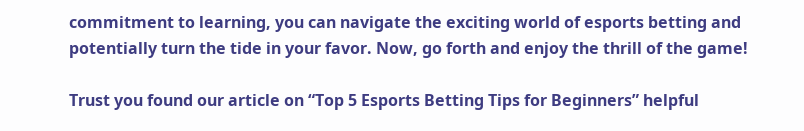commitment to learning, you can navigate the exciting world of esports betting and potentially turn the tide in your favor. Now, go forth and enjoy the thrill of the game!

Trust you found our article on “Top 5 Esports Betting Tips for Beginners” helpful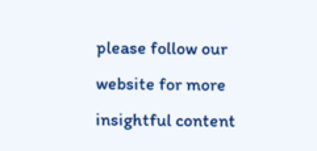please follow our website for more insightful content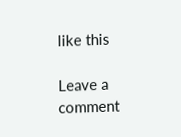like this

Leave a comment